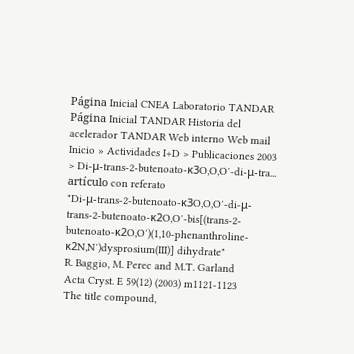Página Inicial CNEA Laboratorio TANDAR Página Inicial TANDAR Historia del acelerador TANDAR Web interno Web mail
Inicio » Actividades I+D > Publicaciones 2003 > Di-μ-trans-2-butenoato-κ3O,O,O′-di-μ-tra...
artículo con referato
"Di-μ-trans-2-butenoato-κ3O,O,O′-di-μ-trans-2-butenoato-κ2O,O′-bis[(trans-2-butenoato-κ2O,O′)(1,10-phenanthroline-κ2N,N′)dysprosium(III)] dihydrate"
R. Baggio, M. Perec and M.T. Garland
Acta Cryst. E 59(12) (2003) m1121-1123
The title compound,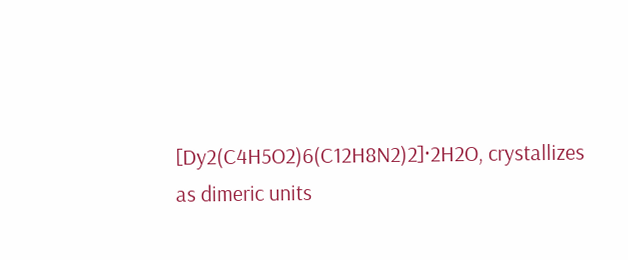[Dy2(C4H5O2)6(C12H8N2)2]·2H2O, crystallizes as dimeric units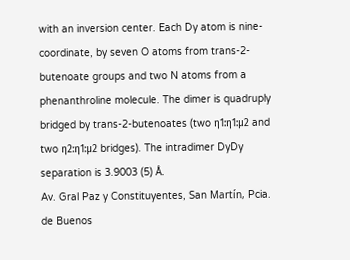with an inversion center. Each Dy atom is nine-coordinate, by seven O atoms from trans-2-butenoate groups and two N atoms from a phenanthroline molecule. The dimer is quadruply bridged by trans-2-butenoates (two η1:η1:μ2 and two η2:η1:μ2 bridges). The intradimer DyDy separation is 3.9003 (5) Å.
Av. Gral Paz y Constituyentes, San Martín, Pcia. de Buenos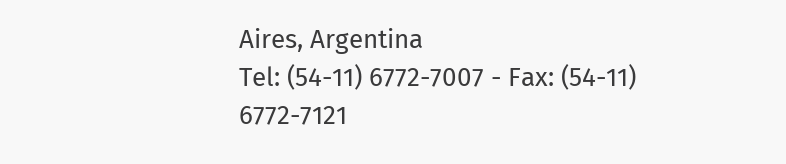Aires, Argentina
Tel: (54-11) 6772-7007 - Fax: (54-11) 6772-7121